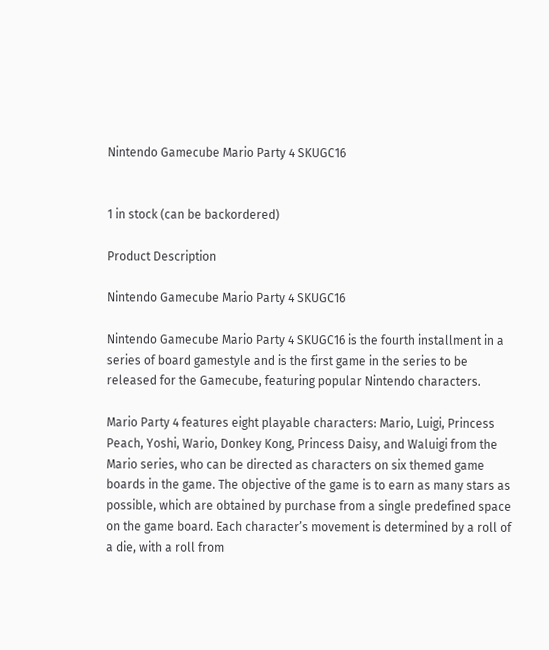Nintendo Gamecube Mario Party 4 SKUGC16


1 in stock (can be backordered)

Product Description

Nintendo Gamecube Mario Party 4 SKUGC16

Nintendo Gamecube Mario Party 4 SKUGC16 is the fourth installment in a series of board gamestyle and is the first game in the series to be released for the Gamecube, featuring popular Nintendo characters.

Mario Party 4 features eight playable characters: Mario, Luigi, Princess Peach, Yoshi, Wario, Donkey Kong, Princess Daisy, and Waluigi from the Mario series, who can be directed as characters on six themed game boards in the game. The objective of the game is to earn as many stars as possible, which are obtained by purchase from a single predefined space on the game board. Each character’s movement is determined by a roll of a die, with a roll from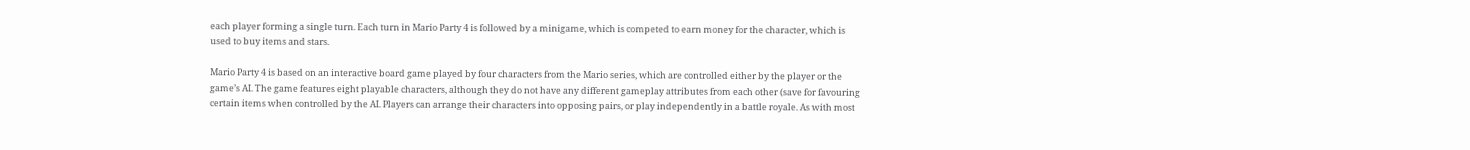each player forming a single turn. Each turn in Mario Party 4 is followed by a minigame, which is competed to earn money for the character, which is used to buy items and stars.

Mario Party 4 is based on an interactive board game played by four characters from the Mario series, which are controlled either by the player or the game’s AI. The game features eight playable characters, although they do not have any different gameplay attributes from each other (save for favouring certain items when controlled by the AI. Players can arrange their characters into opposing pairs, or play independently in a battle royale. As with most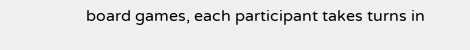board games, each participant takes turns in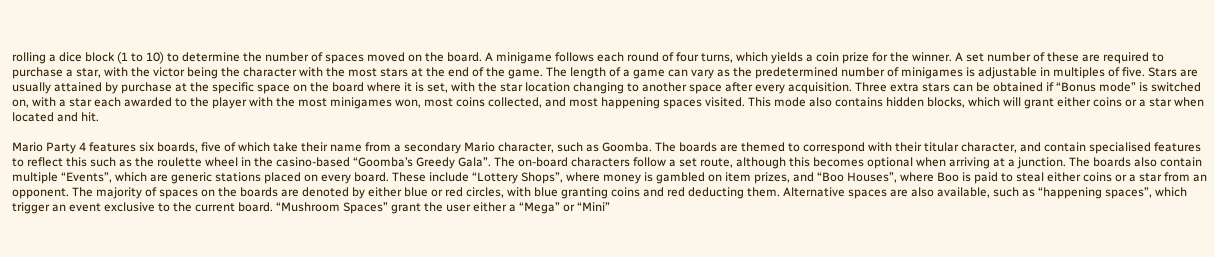rolling a dice block (1 to 10) to determine the number of spaces moved on the board. A minigame follows each round of four turns, which yields a coin prize for the winner. A set number of these are required to purchase a star, with the victor being the character with the most stars at the end of the game. The length of a game can vary as the predetermined number of minigames is adjustable in multiples of five. Stars are usually attained by purchase at the specific space on the board where it is set, with the star location changing to another space after every acquisition. Three extra stars can be obtained if “Bonus mode” is switched on, with a star each awarded to the player with the most minigames won, most coins collected, and most happening spaces visited. This mode also contains hidden blocks, which will grant either coins or a star when located and hit.

Mario Party 4 features six boards, five of which take their name from a secondary Mario character, such as Goomba. The boards are themed to correspond with their titular character, and contain specialised features to reflect this such as the roulette wheel in the casino-based “Goomba’s Greedy Gala”. The on-board characters follow a set route, although this becomes optional when arriving at a junction. The boards also contain multiple “Events”, which are generic stations placed on every board. These include “Lottery Shops”, where money is gambled on item prizes, and “Boo Houses”, where Boo is paid to steal either coins or a star from an opponent. The majority of spaces on the boards are denoted by either blue or red circles, with blue granting coins and red deducting them. Alternative spaces are also available, such as “happening spaces”, which trigger an event exclusive to the current board. “Mushroom Spaces” grant the user either a “Mega” or “Mini”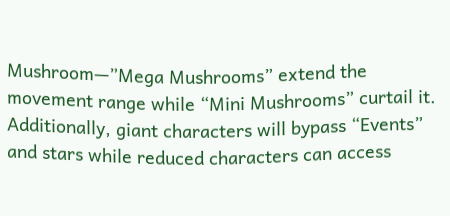Mushroom—”Mega Mushrooms” extend the movement range while “Mini Mushrooms” curtail it. Additionally, giant characters will bypass “Events” and stars while reduced characters can access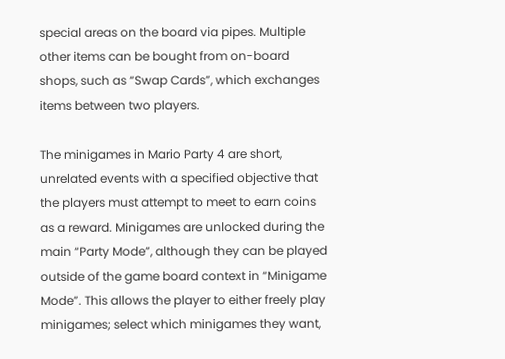special areas on the board via pipes. Multiple other items can be bought from on-board shops, such as “Swap Cards”, which exchanges items between two players.

The minigames in Mario Party 4 are short, unrelated events with a specified objective that the players must attempt to meet to earn coins as a reward. Minigames are unlocked during the main “Party Mode”, although they can be played outside of the game board context in “Minigame Mode”. This allows the player to either freely play minigames; select which minigames they want,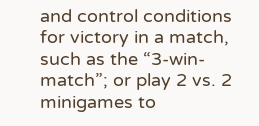and control conditions for victory in a match, such as the “3-win-match”; or play 2 vs. 2 minigames to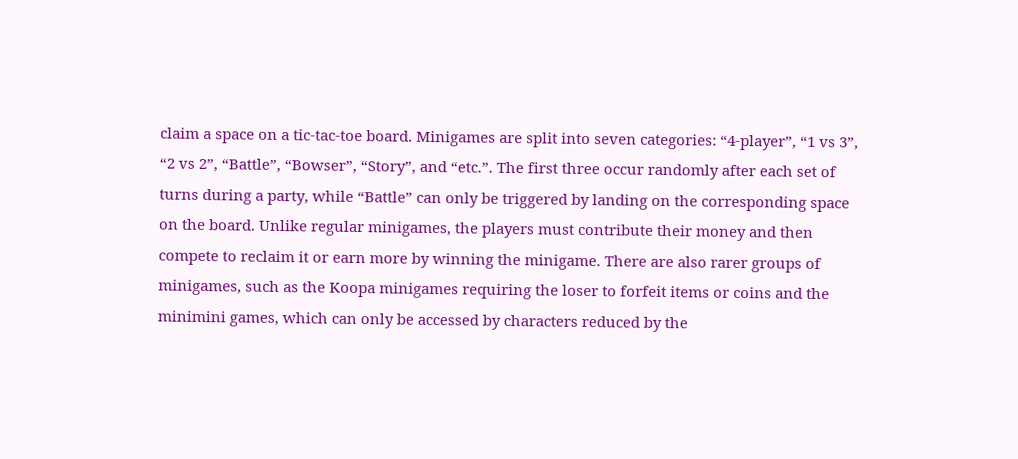claim a space on a tic-tac-toe board. Minigames are split into seven categories: “4-player”, “1 vs 3”, “2 vs 2”, “Battle”, “Bowser”, “Story”, and “etc.”. The first three occur randomly after each set of turns during a party, while “Battle” can only be triggered by landing on the corresponding space on the board. Unlike regular minigames, the players must contribute their money and then compete to reclaim it or earn more by winning the minigame. There are also rarer groups of minigames, such as the Koopa minigames requiring the loser to forfeit items or coins and the minimini games, which can only be accessed by characters reduced by the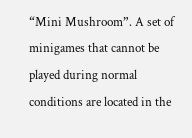“Mini Mushroom”. A set of minigames that cannot be played during normal conditions are located in the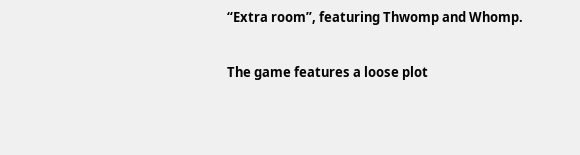“Extra room”, featuring Thwomp and Whomp.

The game features a loose plot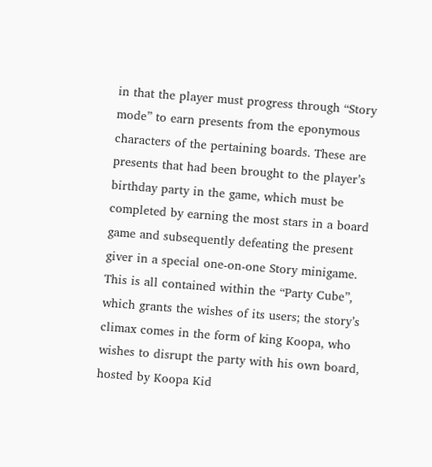in that the player must progress through “Story mode” to earn presents from the eponymous characters of the pertaining boards. These are presents that had been brought to the player’s birthday party in the game, which must be completed by earning the most stars in a board game and subsequently defeating the present giver in a special one-on-one Story minigame. This is all contained within the “Party Cube”, which grants the wishes of its users; the story’s climax comes in the form of king Koopa, who wishes to disrupt the party with his own board, hosted by Koopa Kid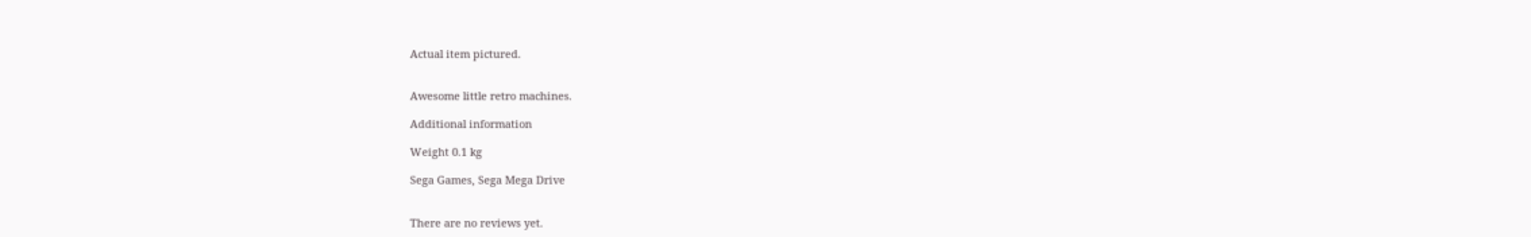Actual item pictured.


Awesome little retro machines.

Additional information

Weight 0.1 kg

Sega Games, Sega Mega Drive


There are no reviews yet.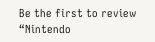Be the first to review “Nintendo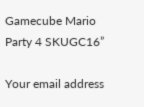Gamecube Mario Party 4 SKUGC16”

Your email address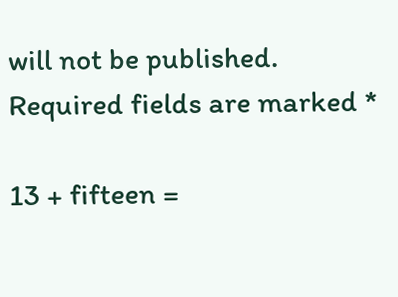will not be published. Required fields are marked *

13 + fifteen =